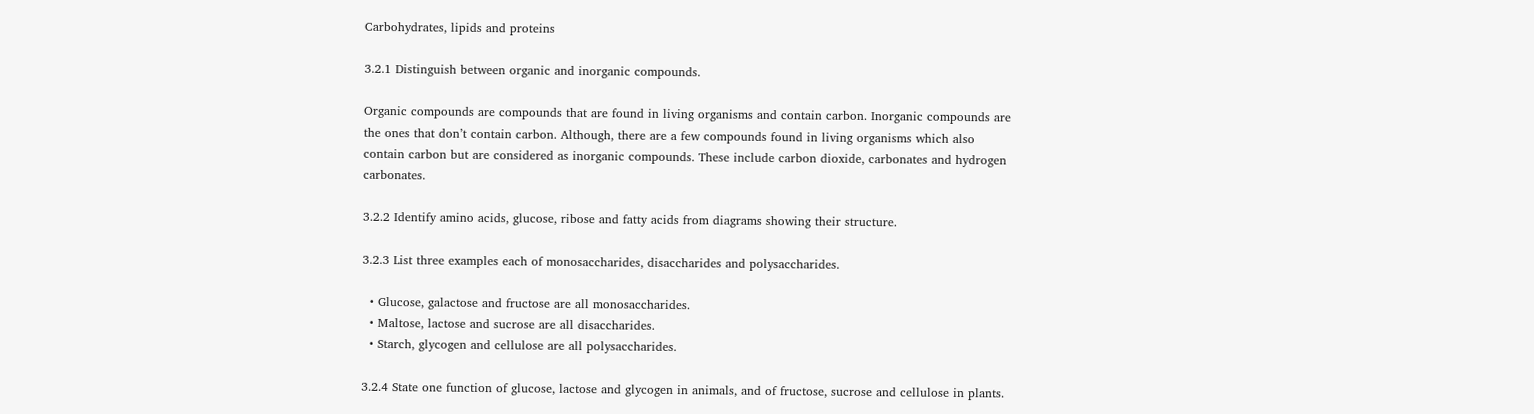Carbohydrates, lipids and proteins

3.2.1 Distinguish between organic and inorganic compounds.

Organic compounds are compounds that are found in living organisms and contain carbon. Inorganic compounds are the ones that don’t contain carbon. Although, there are a few compounds found in living organisms which also contain carbon but are considered as inorganic compounds. These include carbon dioxide, carbonates and hydrogen carbonates.

3.2.2 Identify amino acids, glucose, ribose and fatty acids from diagrams showing their structure.

3.2.3 List three examples each of monosaccharides, disaccharides and polysaccharides.

  • Glucose, galactose and fructose are all monosaccharides.
  • Maltose, lactose and sucrose are all disaccharides.
  • Starch, glycogen and cellulose are all polysaccharides.

3.2.4 State one function of glucose, lactose and glycogen in animals, and of fructose, sucrose and cellulose in plants.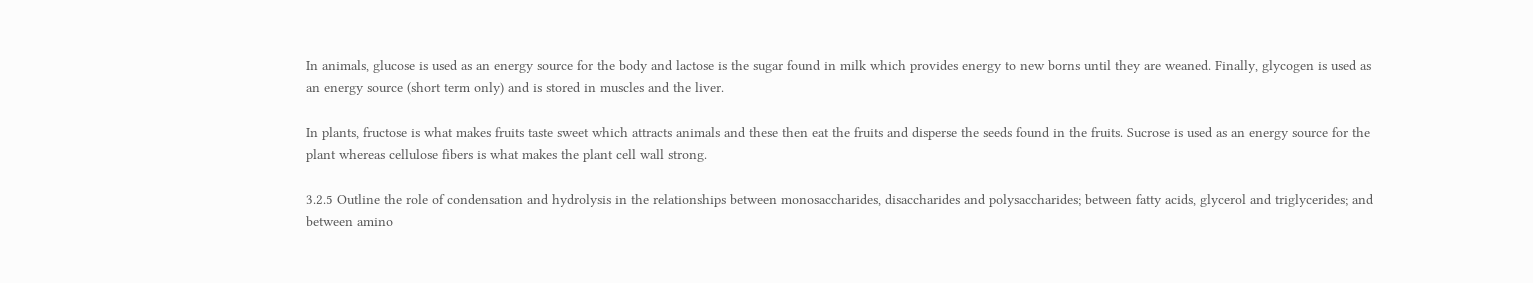In animals, glucose is used as an energy source for the body and lactose is the sugar found in milk which provides energy to new borns until they are weaned. Finally, glycogen is used as an energy source (short term only) and is stored in muscles and the liver.

In plants, fructose is what makes fruits taste sweet which attracts animals and these then eat the fruits and disperse the seeds found in the fruits. Sucrose is used as an energy source for the plant whereas cellulose fibers is what makes the plant cell wall strong.

3.2.5 Outline the role of condensation and hydrolysis in the relationships between monosaccharides, disaccharides and polysaccharides; between fatty acids, glycerol and triglycerides; and between amino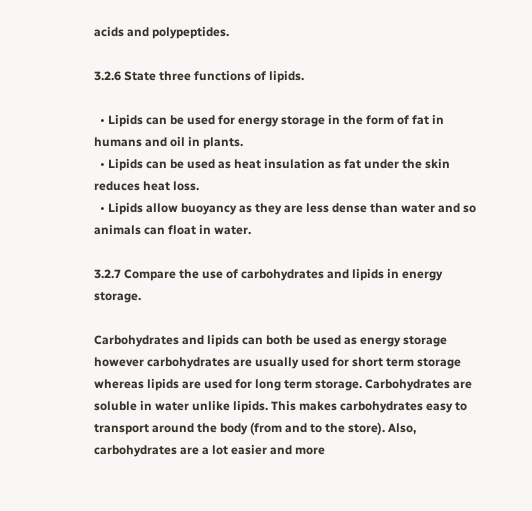acids and polypeptides.

3.2.6 State three functions of lipids.

  • Lipids can be used for energy storage in the form of fat in humans and oil in plants.
  • Lipids can be used as heat insulation as fat under the skin reduces heat loss.
  • Lipids allow buoyancy as they are less dense than water and so animals can float in water.

3.2.7 Compare the use of carbohydrates and lipids in energy storage.

Carbohydrates and lipids can both be used as energy storage however carbohydrates are usually used for short term storage whereas lipids are used for long term storage. Carbohydrates are soluble in water unlike lipids. This makes carbohydrates easy to transport around the body (from and to the store). Also, carbohydrates are a lot easier and more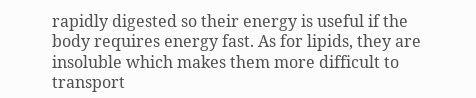rapidly digested so their energy is useful if the body requires energy fast. As for lipids, they are insoluble which makes them more difficult to transport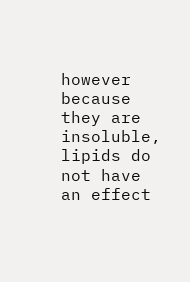however because they are insoluble, lipids do not have an effect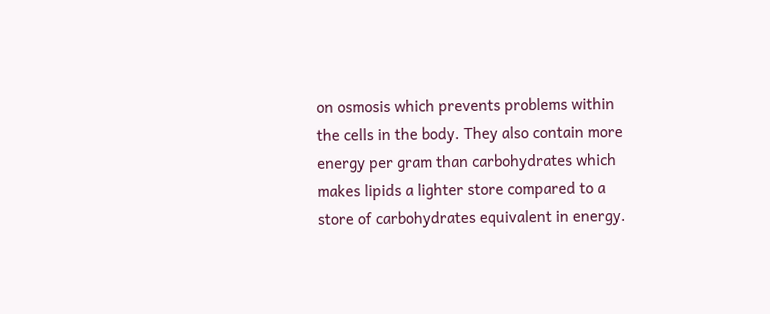on osmosis which prevents problems within the cells in the body. They also contain more energy per gram than carbohydrates which makes lipids a lighter store compared to a store of carbohydrates equivalent in energy.